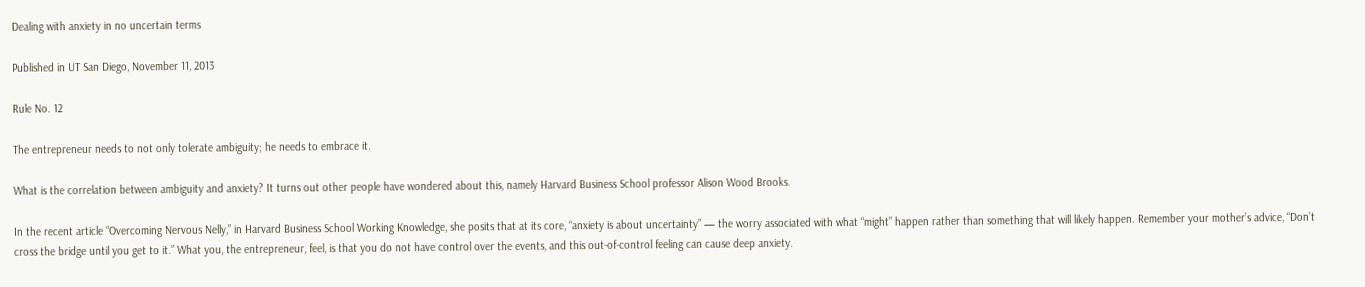Dealing with anxiety in no uncertain terms

Published in UT San Diego, November 11, 2013

Rule No. 12

The entrepreneur needs to not only tolerate ambiguity; he needs to embrace it.

What is the correlation between ambiguity and anxiety? It turns out other people have wondered about this, namely Harvard Business School professor Alison Wood Brooks.

In the recent article “Overcoming Nervous Nelly,” in Harvard Business School Working Knowledge, she posits that at its core, “anxiety is about uncertainty” — the worry associated with what “might” happen rather than something that will likely happen. Remember your mother’s advice, “Don’t cross the bridge until you get to it.” What you, the entrepreneur, feel, is that you do not have control over the events, and this out-of-control feeling can cause deep anxiety.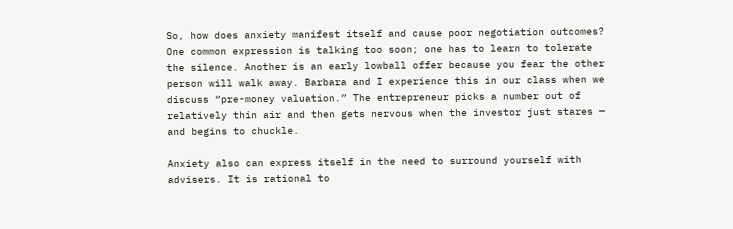So, how does anxiety manifest itself and cause poor negotiation outcomes? One common expression is talking too soon; one has to learn to tolerate the silence. Another is an early lowball offer because you fear the other person will walk away. Barbara and I experience this in our class when we discuss “pre-money valuation.” The entrepreneur picks a number out of relatively thin air and then gets nervous when the investor just stares — and begins to chuckle.

Anxiety also can express itself in the need to surround yourself with advisers. It is rational to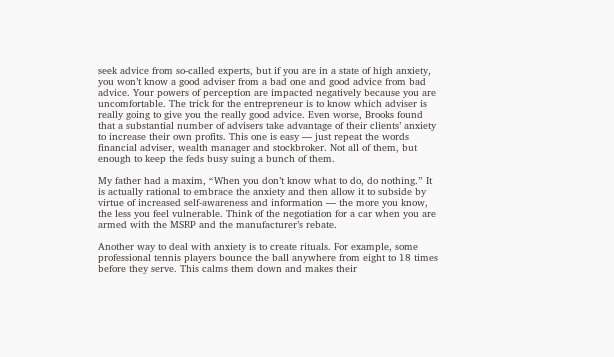seek advice from so-called experts, but if you are in a state of high anxiety, you won’t know a good adviser from a bad one and good advice from bad advice. Your powers of perception are impacted negatively because you are uncomfortable. The trick for the entrepreneur is to know which adviser is really going to give you the really good advice. Even worse, Brooks found that a substantial number of advisers take advantage of their clients’ anxiety to increase their own profits. This one is easy — just repeat the words financial adviser, wealth manager and stockbroker. Not all of them, but enough to keep the feds busy suing a bunch of them.

My father had a maxim, “When you don’t know what to do, do nothing.” It is actually rational to embrace the anxiety and then allow it to subside by virtue of increased self-awareness and information — the more you know, the less you feel vulnerable. Think of the negotiation for a car when you are armed with the MSRP and the manufacturer’s rebate.

Another way to deal with anxiety is to create rituals. For example, some professional tennis players bounce the ball anywhere from eight to 18 times before they serve. This calms them down and makes their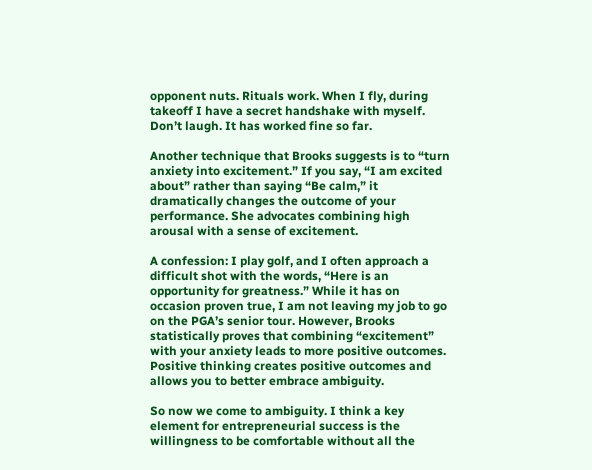opponent nuts. Rituals work. When I fly, during takeoff I have a secret handshake with myself. Don’t laugh. It has worked fine so far.

Another technique that Brooks suggests is to “turn anxiety into excitement.” If you say, “I am excited about” rather than saying “Be calm,” it dramatically changes the outcome of your performance. She advocates combining high arousal with a sense of excitement.

A confession: I play golf, and I often approach a difficult shot with the words, “Here is an opportunity for greatness.” While it has on occasion proven true, I am not leaving my job to go on the PGA’s senior tour. However, Brooks statistically proves that combining “excitement” with your anxiety leads to more positive outcomes. Positive thinking creates positive outcomes and allows you to better embrace ambiguity.

So now we come to ambiguity. I think a key element for entrepreneurial success is the willingness to be comfortable without all the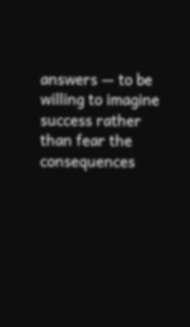answers — to be willing to imagine success rather than fear the consequences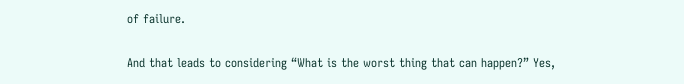of failure.

And that leads to considering “What is the worst thing that can happen?” Yes,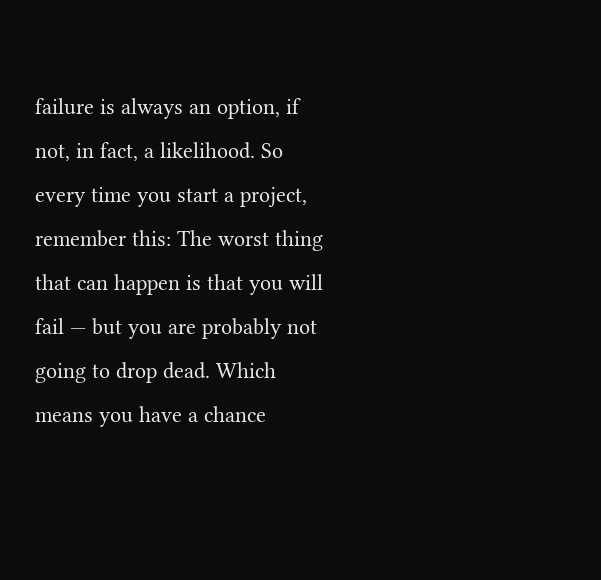failure is always an option, if not, in fact, a likelihood. So every time you start a project, remember this: The worst thing that can happen is that you will fail — but you are probably not going to drop dead. Which means you have a chance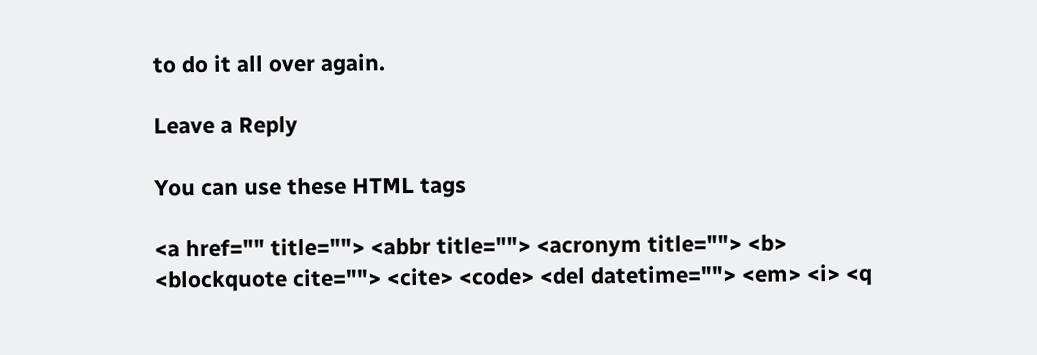to do it all over again.

Leave a Reply

You can use these HTML tags

<a href="" title=""> <abbr title=""> <acronym title=""> <b> <blockquote cite=""> <cite> <code> <del datetime=""> <em> <i> <q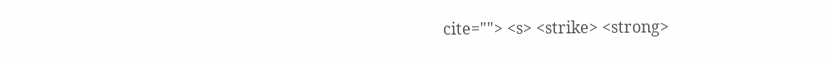cite=""> <s> <strike> <strong>